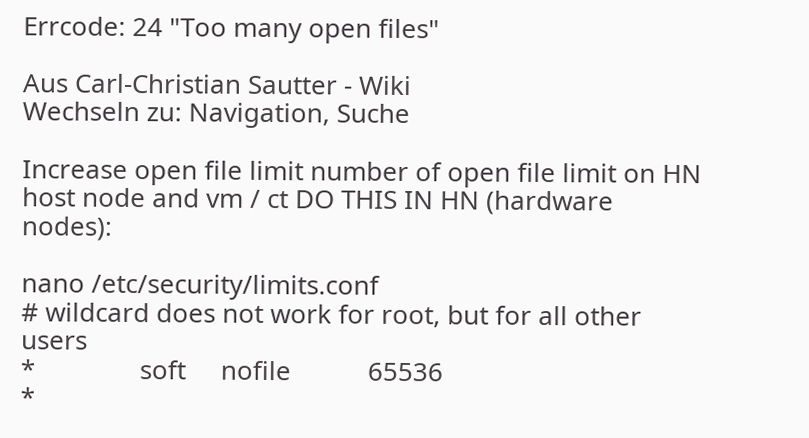Errcode: 24 "Too many open files"

Aus Carl-Christian Sautter - Wiki
Wechseln zu: Navigation, Suche

Increase open file limit number of open file limit on HN host node and vm / ct DO THIS IN HN (hardware nodes):

nano /etc/security/limits.conf
# wildcard does not work for root, but for all other users
*               soft     nofile           65536
*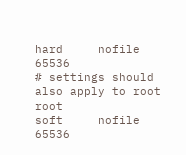hard     nofile           65536
# settings should also apply to root
root            soft     nofile           65536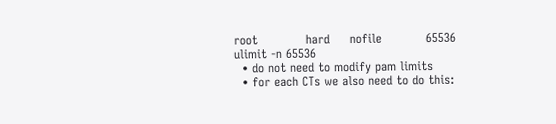root            hard     nofile           65536
ulimit -n 65536
  • do not need to modify pam limits
  • for each CTs we also need to do this: